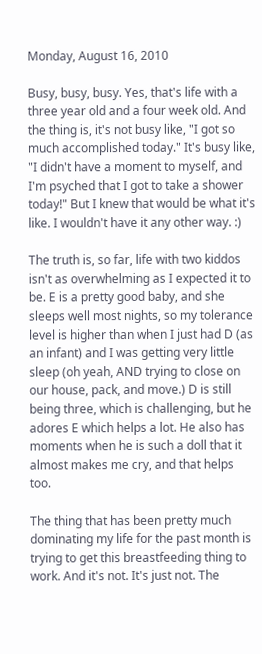Monday, August 16, 2010

Busy, busy, busy. Yes, that's life with a three year old and a four week old. And the thing is, it's not busy like, "I got so much accomplished today." It's busy like, "I didn't have a moment to myself, and I'm psyched that I got to take a shower today!" But I knew that would be what it's like. I wouldn't have it any other way. :)

The truth is, so far, life with two kiddos isn't as overwhelming as I expected it to be. E is a pretty good baby, and she sleeps well most nights, so my tolerance level is higher than when I just had D (as an infant) and I was getting very little sleep (oh yeah, AND trying to close on our house, pack, and move.) D is still being three, which is challenging, but he adores E which helps a lot. He also has moments when he is such a doll that it almost makes me cry, and that helps too.

The thing that has been pretty much dominating my life for the past month is trying to get this breastfeeding thing to work. And it's not. It's just not. The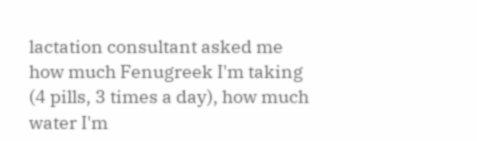lactation consultant asked me how much Fenugreek I'm taking (4 pills, 3 times a day), how much water I'm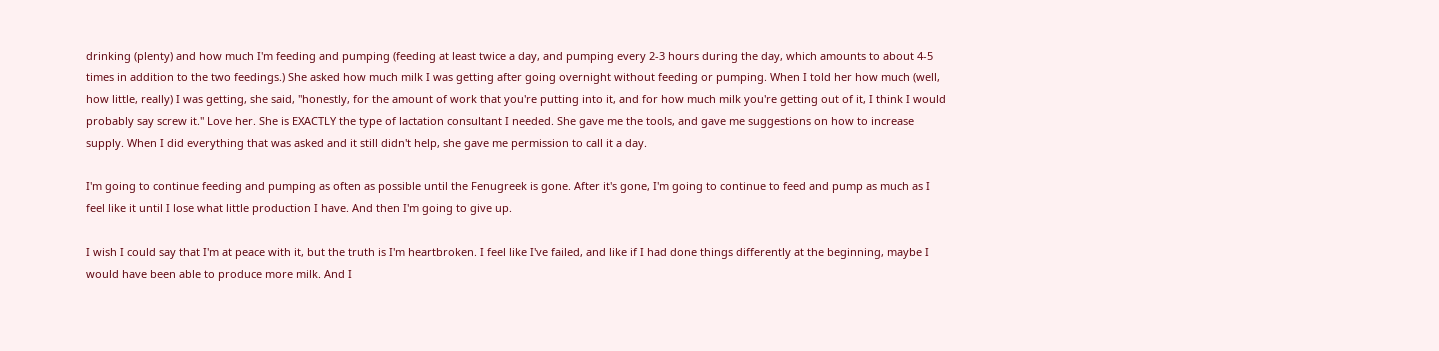drinking (plenty) and how much I'm feeding and pumping (feeding at least twice a day, and pumping every 2-3 hours during the day, which amounts to about 4-5 times in addition to the two feedings.) She asked how much milk I was getting after going overnight without feeding or pumping. When I told her how much (well, how little, really) I was getting, she said, "honestly, for the amount of work that you're putting into it, and for how much milk you're getting out of it, I think I would probably say screw it." Love her. She is EXACTLY the type of lactation consultant I needed. She gave me the tools, and gave me suggestions on how to increase supply. When I did everything that was asked and it still didn't help, she gave me permission to call it a day.

I'm going to continue feeding and pumping as often as possible until the Fenugreek is gone. After it's gone, I'm going to continue to feed and pump as much as I feel like it until I lose what little production I have. And then I'm going to give up.

I wish I could say that I'm at peace with it, but the truth is I'm heartbroken. I feel like I've failed, and like if I had done things differently at the beginning, maybe I would have been able to produce more milk. And I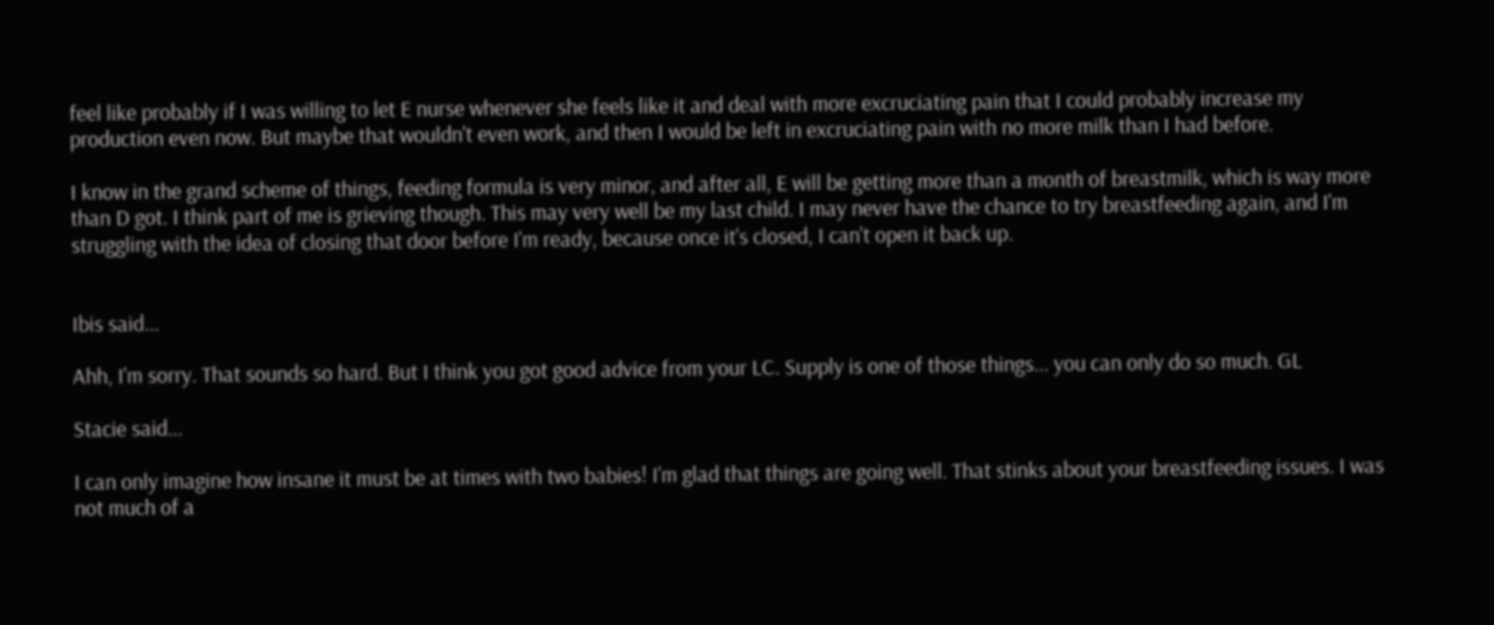feel like probably if I was willing to let E nurse whenever she feels like it and deal with more excruciating pain that I could probably increase my production even now. But maybe that wouldn't even work, and then I would be left in excruciating pain with no more milk than I had before.

I know in the grand scheme of things, feeding formula is very minor, and after all, E will be getting more than a month of breastmilk, which is way more than D got. I think part of me is grieving though. This may very well be my last child. I may never have the chance to try breastfeeding again, and I'm struggling with the idea of closing that door before I'm ready, because once it's closed, I can't open it back up.


Ibis said...

Ahh, I'm sorry. That sounds so hard. But I think you got good advice from your LC. Supply is one of those things... you can only do so much. GL

Stacie said...

I can only imagine how insane it must be at times with two babies! I'm glad that things are going well. That stinks about your breastfeeding issues. I was not much of a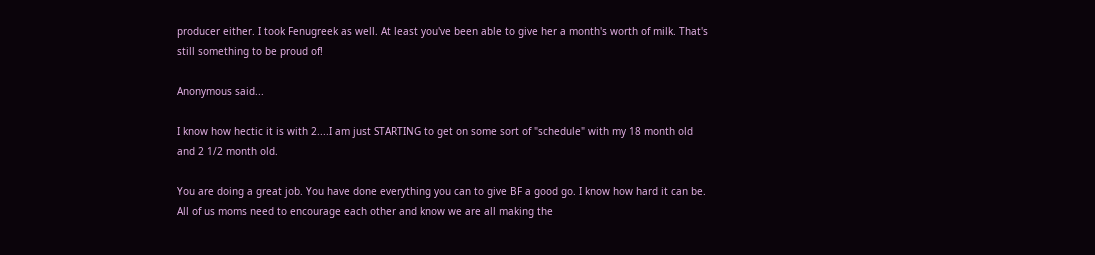producer either. I took Fenugreek as well. At least you've been able to give her a month's worth of milk. That's still something to be proud of!

Anonymous said...

I know how hectic it is with 2....I am just STARTING to get on some sort of "schedule" with my 18 month old and 2 1/2 month old.

You are doing a great job. You have done everything you can to give BF a good go. I know how hard it can be. All of us moms need to encourage each other and know we are all making the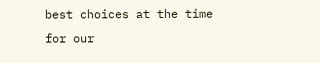best choices at the time for our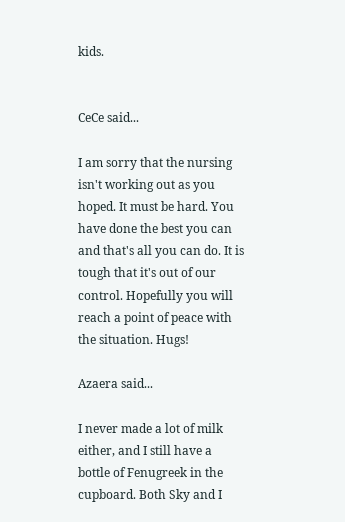kids.


CeCe said...

I am sorry that the nursing isn't working out as you hoped. It must be hard. You have done the best you can and that's all you can do. It is tough that it's out of our control. Hopefully you will reach a point of peace with the situation. Hugs!

Azaera said...

I never made a lot of milk either, and I still have a bottle of Fenugreek in the cupboard. Both Sky and I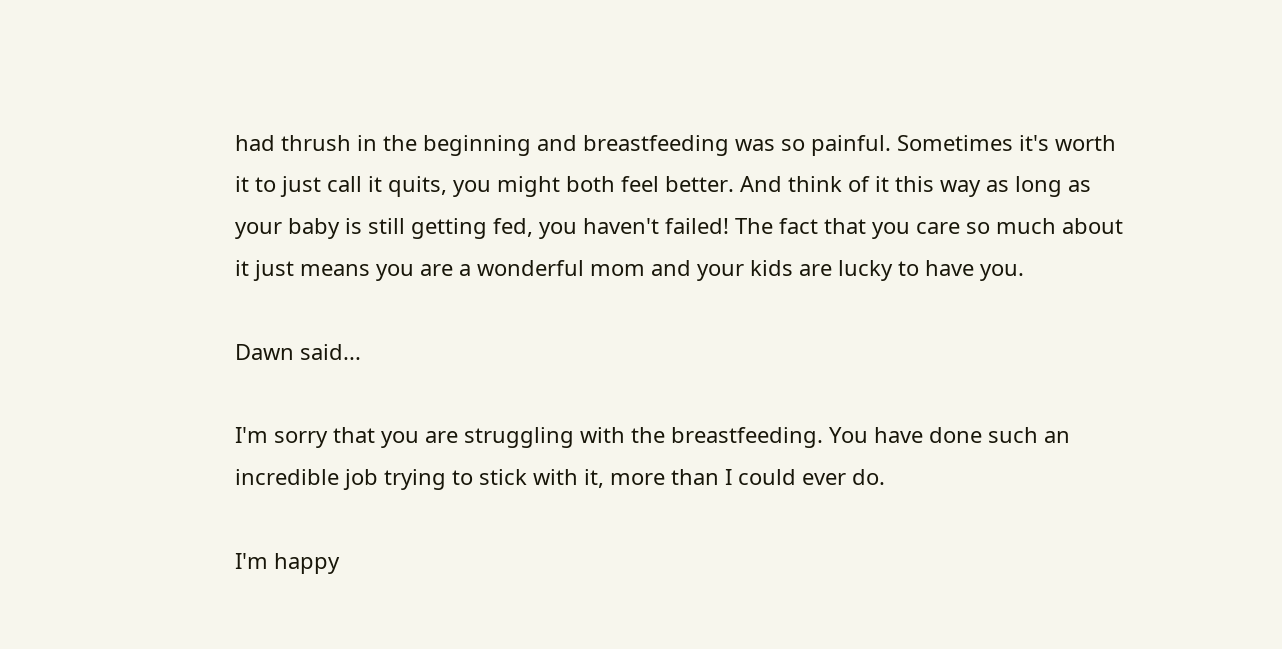had thrush in the beginning and breastfeeding was so painful. Sometimes it's worth it to just call it quits, you might both feel better. And think of it this way as long as your baby is still getting fed, you haven't failed! The fact that you care so much about it just means you are a wonderful mom and your kids are lucky to have you.

Dawn said...

I'm sorry that you are struggling with the breastfeeding. You have done such an incredible job trying to stick with it, more than I could ever do.

I'm happy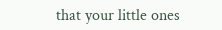that your little ones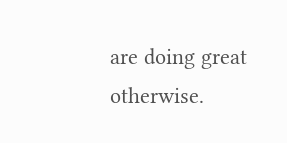are doing great otherwise.